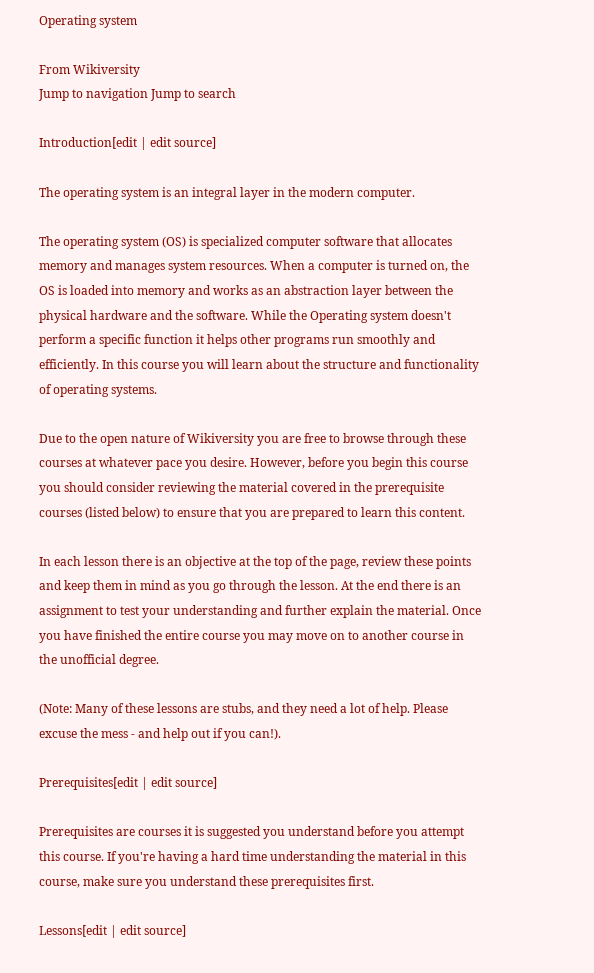Operating system

From Wikiversity
Jump to navigation Jump to search

Introduction[edit | edit source]

The operating system is an integral layer in the modern computer.

The operating system (OS) is specialized computer software that allocates memory and manages system resources. When a computer is turned on, the OS is loaded into memory and works as an abstraction layer between the physical hardware and the software. While the Operating system doesn't perform a specific function it helps other programs run smoothly and efficiently. In this course you will learn about the structure and functionality of operating systems.

Due to the open nature of Wikiversity you are free to browse through these courses at whatever pace you desire. However, before you begin this course you should consider reviewing the material covered in the prerequisite courses (listed below) to ensure that you are prepared to learn this content.

In each lesson there is an objective at the top of the page, review these points and keep them in mind as you go through the lesson. At the end there is an assignment to test your understanding and further explain the material. Once you have finished the entire course you may move on to another course in the unofficial degree.

(Note: Many of these lessons are stubs, and they need a lot of help. Please excuse the mess - and help out if you can!).

Prerequisites[edit | edit source]

Prerequisites are courses it is suggested you understand before you attempt this course. If you're having a hard time understanding the material in this course, make sure you understand these prerequisites first.

Lessons[edit | edit source]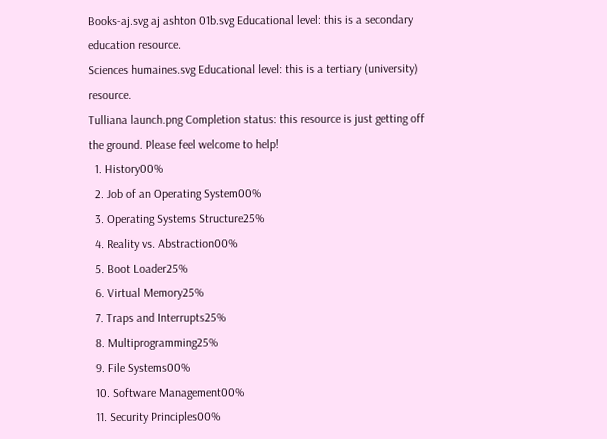Books-aj.svg aj ashton 01b.svg Educational level: this is a secondary education resource.
Sciences humaines.svg Educational level: this is a tertiary (university) resource.
Tulliana launch.png Completion status: this resource is just getting off the ground. Please feel welcome to help!
  1. History00%
  2. Job of an Operating System00%
  3. Operating Systems Structure25%
  4. Reality vs. Abstraction00%
  5. Boot Loader25%
  6. Virtual Memory25%
  7. Traps and Interrupts25%
  8. Multiprogramming25%
  9. File Systems00%
  10. Software Management00%
  11. Security Principles00%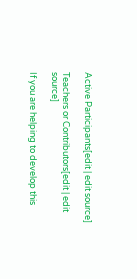Active Participants[edit | edit source]

Teachers or Contributors[edit | edit source]

If you are helping to develop this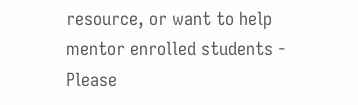resource, or want to help mentor enrolled students - Please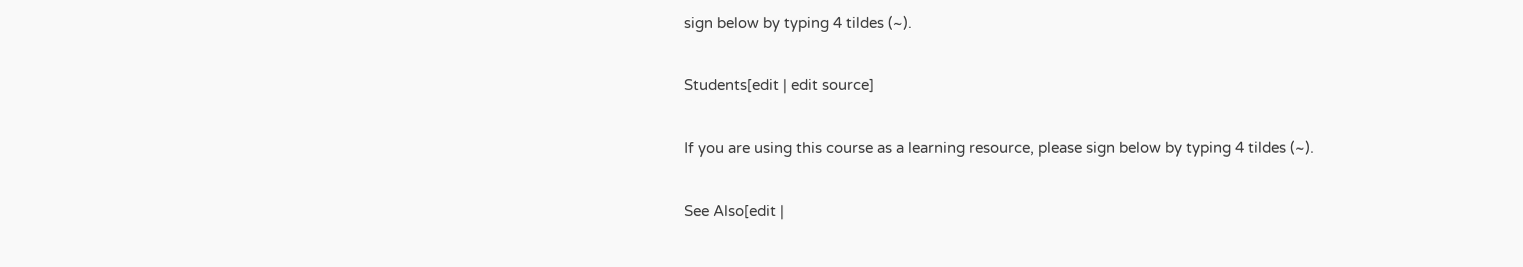sign below by typing 4 tildes (~).

Students[edit | edit source]

If you are using this course as a learning resource, please sign below by typing 4 tildes (~).

See Also[edit |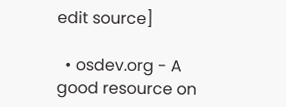edit source]

  • osdev.org - A good resource on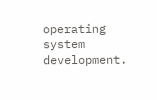operating system development.